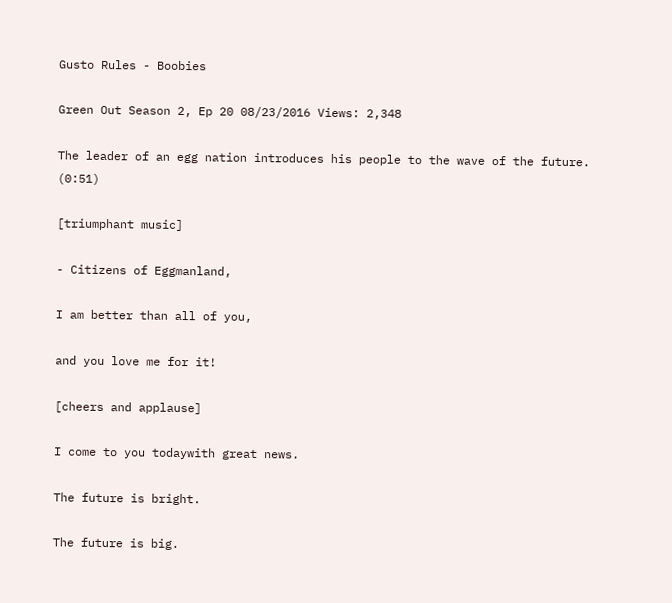Gusto Rules - Boobies

Green Out Season 2, Ep 20 08/23/2016 Views: 2,348

The leader of an egg nation introduces his people to the wave of the future. (0:51)

[triumphant music]

- Citizens of Eggmanland,

I am better than all of you,

and you love me for it!

[cheers and applause]

I come to you todaywith great news.

The future is bright.

The future is big.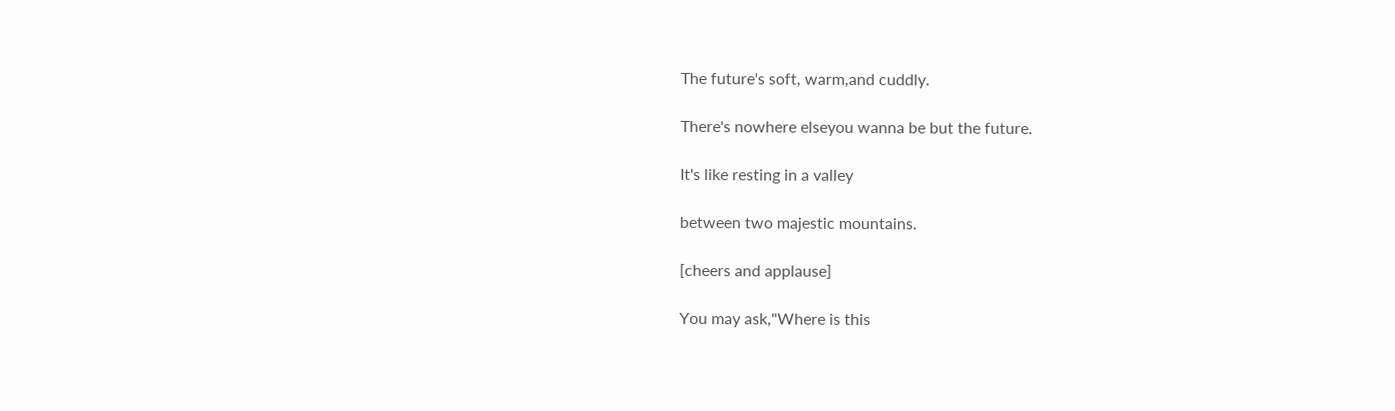The future's soft, warm,and cuddly.

There's nowhere elseyou wanna be but the future.

It's like resting in a valley

between two majestic mountains.

[cheers and applause]

You may ask,"Where is this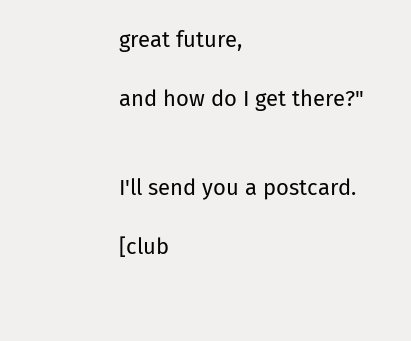great future,

and how do I get there?"


I'll send you a postcard.

[club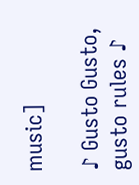music]

♪ Gusto Gusto, gusto rules ♪